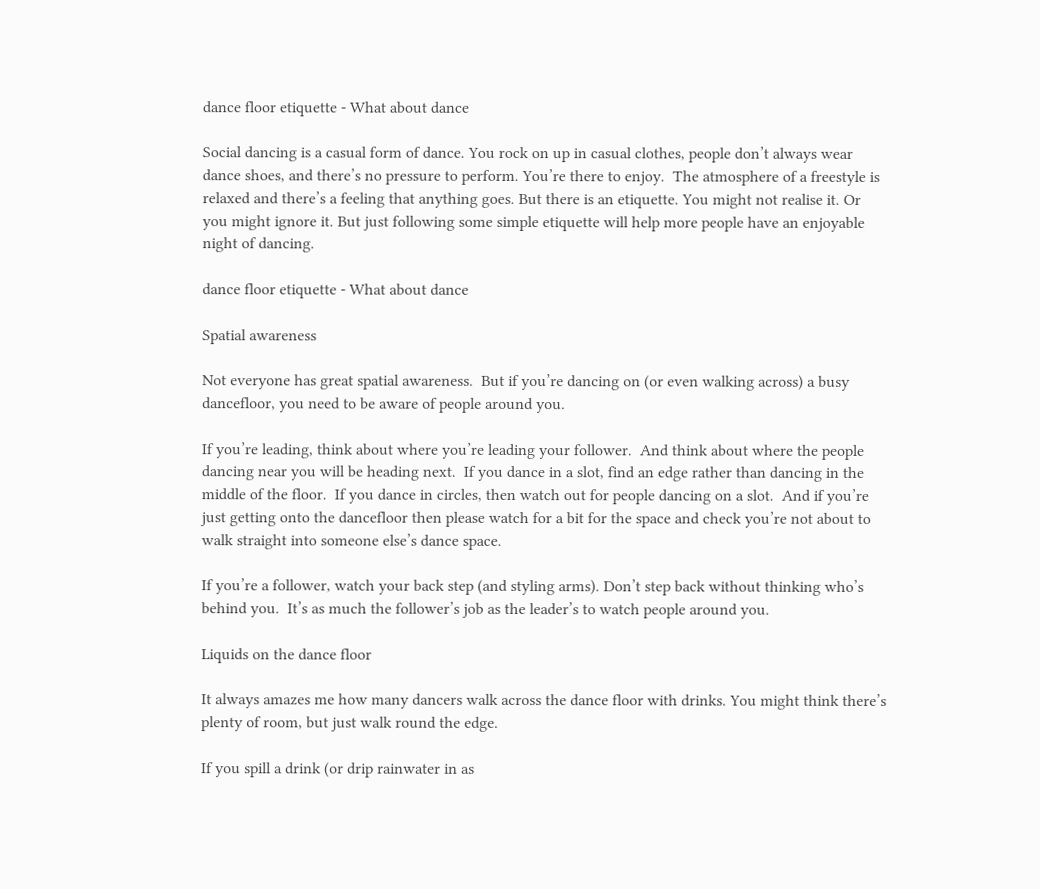dance floor etiquette - What about dance

Social dancing is a casual form of dance. You rock on up in casual clothes, people don’t always wear dance shoes, and there’s no pressure to perform. You’re there to enjoy.  The atmosphere of a freestyle is relaxed and there’s a feeling that anything goes. But there is an etiquette. You might not realise it. Or you might ignore it. But just following some simple etiquette will help more people have an enjoyable night of dancing.

dance floor etiquette - What about dance

Spatial awareness

Not everyone has great spatial awareness.  But if you’re dancing on (or even walking across) a busy dancefloor, you need to be aware of people around you.

If you’re leading, think about where you’re leading your follower.  And think about where the people dancing near you will be heading next.  If you dance in a slot, find an edge rather than dancing in the middle of the floor.  If you dance in circles, then watch out for people dancing on a slot.  And if you’re just getting onto the dancefloor then please watch for a bit for the space and check you’re not about to walk straight into someone else’s dance space.

If you’re a follower, watch your back step (and styling arms). Don’t step back without thinking who’s behind you.  It’s as much the follower’s job as the leader’s to watch people around you.

Liquids on the dance floor

It always amazes me how many dancers walk across the dance floor with drinks. You might think there’s plenty of room, but just walk round the edge.

If you spill a drink (or drip rainwater in as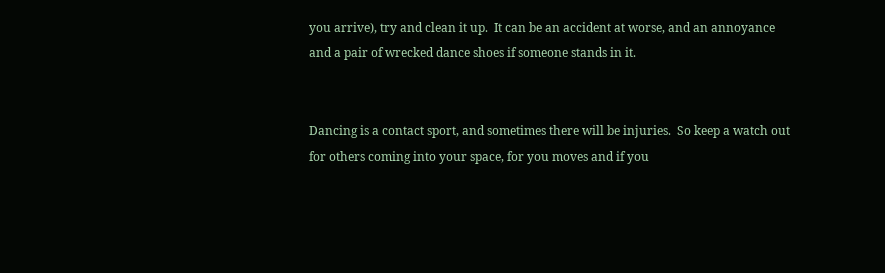you arrive), try and clean it up.  It can be an accident at worse, and an annoyance and a pair of wrecked dance shoes if someone stands in it.


Dancing is a contact sport, and sometimes there will be injuries.  So keep a watch out for others coming into your space, for you moves and if you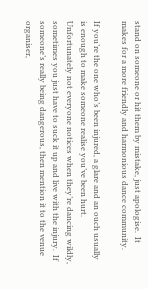stand on someone or hit them by mistake, just apologise.  It makes for a more friendly and harmonious dance community.

If you’re the one who’s been injured, a glare and an ouch usually is enough to make someone realise you’ve been hurt. Unfortunately not everyone notices when they’re dancing wildly, sometimes you just have to suck it up and live with the injury.  If someone’s really being dangerous, then mention it to the venue organiser,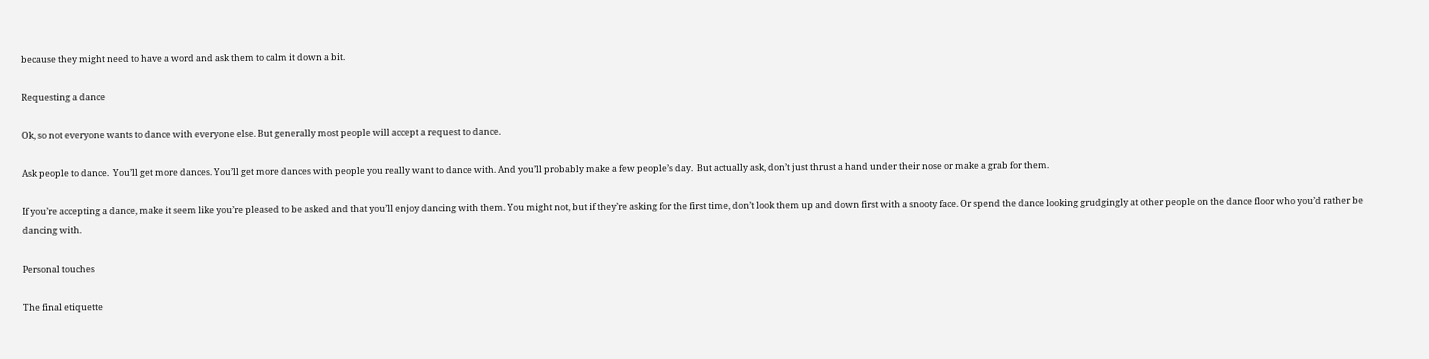because they might need to have a word and ask them to calm it down a bit.

Requesting a dance

Ok, so not everyone wants to dance with everyone else. But generally most people will accept a request to dance.

Ask people to dance.  You’ll get more dances. You’ll get more dances with people you really want to dance with. And you’ll probably make a few people’s day.  But actually ask, don’t just thrust a hand under their nose or make a grab for them.

If you’re accepting a dance, make it seem like you’re pleased to be asked and that you’ll enjoy dancing with them. You might not, but if they’re asking for the first time, don’t look them up and down first with a snooty face. Or spend the dance looking grudgingly at other people on the dance floor who you’d rather be dancing with.

Personal touches

The final etiquette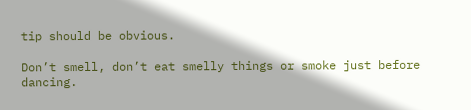tip should be obvious.

Don’t smell, don’t eat smelly things or smoke just before dancing.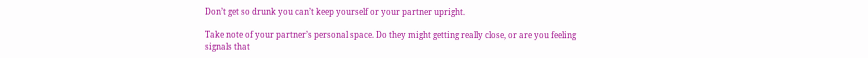Don’t get so drunk you can’t keep yourself or your partner upright.

Take note of your partner’s personal space. Do they might getting really close, or are you feeling signals that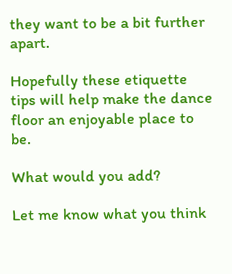they want to be a bit further apart.

Hopefully these etiquette tips will help make the dance floor an enjoyable place to be.

What would you add?

Let me know what you think